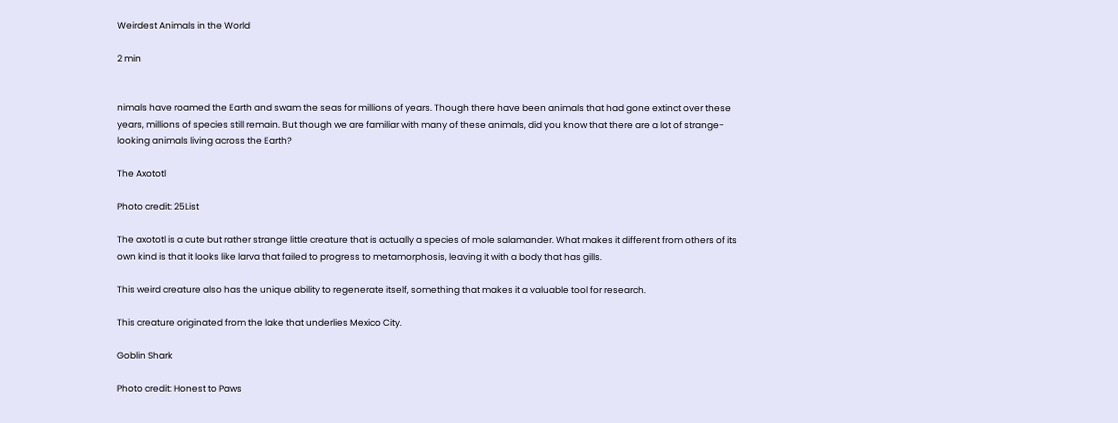Weirdest Animals in the World

2 min


nimals have roamed the Earth and swam the seas for millions of years. Though there have been animals that had gone extinct over these years, millions of species still remain. But though we are familiar with many of these animals, did you know that there are a lot of strange-looking animals living across the Earth?

The Axototl

Photo credit: 25List

The axototl is a cute but rather strange little creature that is actually a species of mole salamander. What makes it different from others of its own kind is that it looks like larva that failed to progress to metamorphosis, leaving it with a body that has gills.

This weird creature also has the unique ability to regenerate itself, something that makes it a valuable tool for research.

This creature originated from the lake that underlies Mexico City.

Goblin Shark

Photo credit: Honest to Paws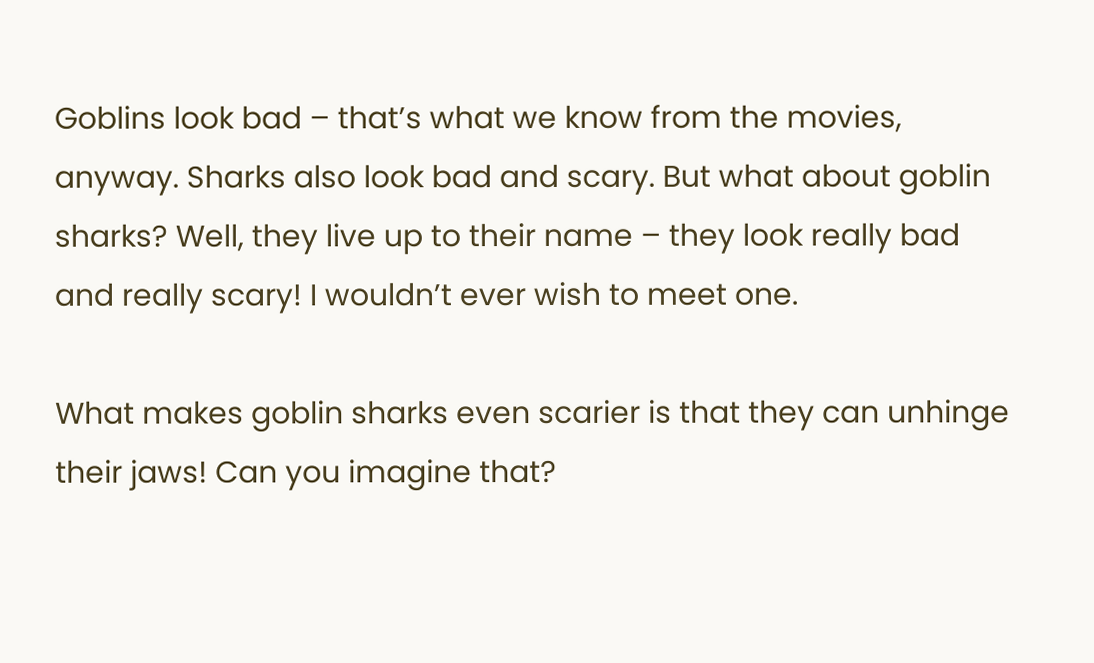Goblins look bad – that’s what we know from the movies, anyway. Sharks also look bad and scary. But what about goblin sharks? Well, they live up to their name – they look really bad and really scary! I wouldn’t ever wish to meet one.

What makes goblin sharks even scarier is that they can unhinge their jaws! Can you imagine that?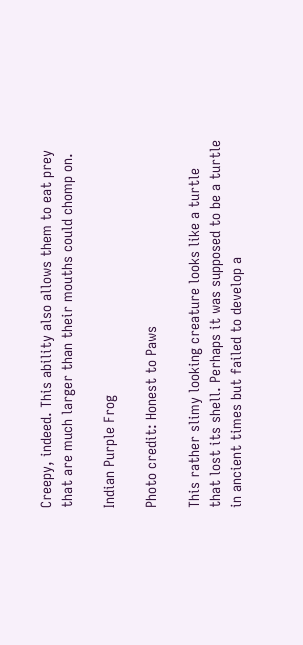Creepy, indeed. This ability also allows them to eat prey that are much larger than their mouths could chomp on.

Indian Purple Frog

Photo credit: Honest to Paws

This rather slimy looking creature looks like a turtle that lost its shell. Perhaps it was supposed to be a turtle in ancient times but failed to develop a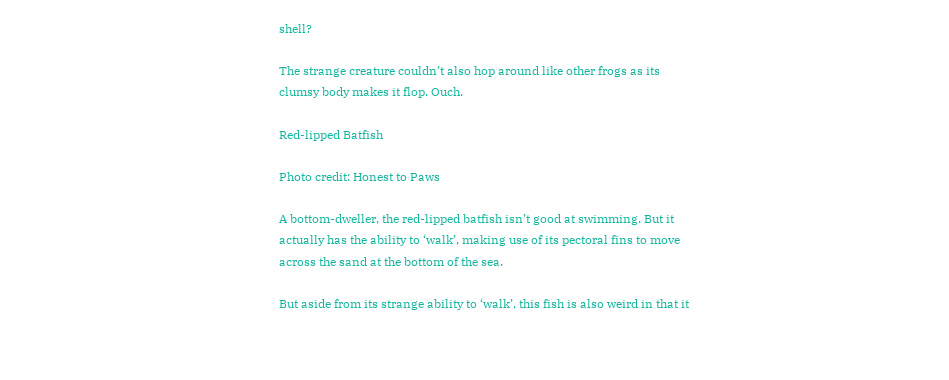shell?

The strange creature couldn’t also hop around like other frogs as its clumsy body makes it flop. Ouch.

Red-lipped Batfish

Photo credit: Honest to Paws

A bottom-dweller, the red-lipped batfish isn’t good at swimming. But it actually has the ability to ‘walk’, making use of its pectoral fins to move across the sand at the bottom of the sea.

But aside from its strange ability to ‘walk’, this fish is also weird in that it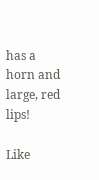has a horn and large, red lips!

Like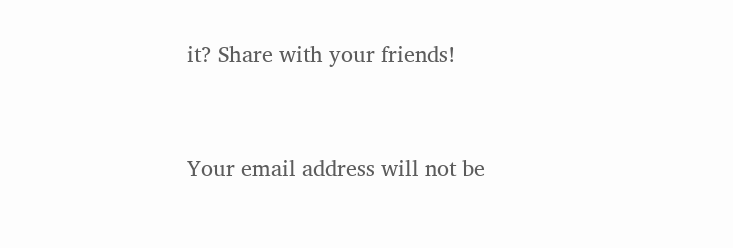it? Share with your friends!



Your email address will not be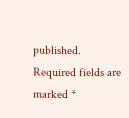published. Required fields are marked *